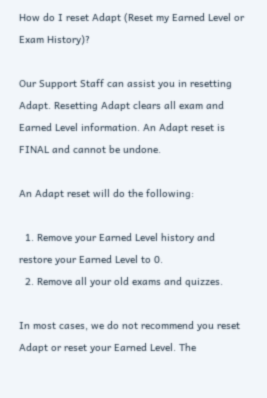How do I reset Adapt (Reset my Earned Level or Exam History)?

Our Support Staff can assist you in resetting Adapt. Resetting Adapt clears all exam and Earned Level information. An Adapt reset is FINAL and cannot be undone.

An Adapt reset will do the following:

  1. Remove your Earned Level history and restore your Earned Level to 0.
  2. Remove all your old exams and quizzes.

In most cases, we do not recommend you reset Adapt or reset your Earned Level. The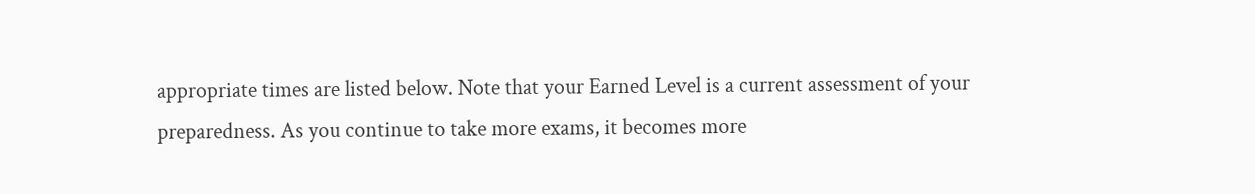appropriate times are listed below. Note that your Earned Level is a current assessment of your preparedness. As you continue to take more exams, it becomes more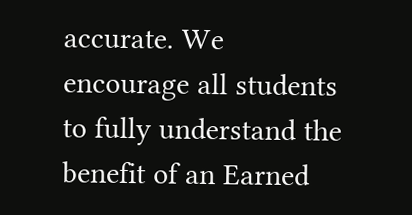accurate. We encourage all students to fully understand the benefit of an Earned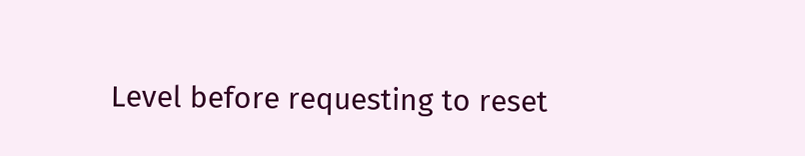Level before requesting to reset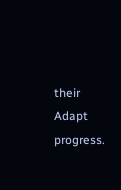their Adapt progress.